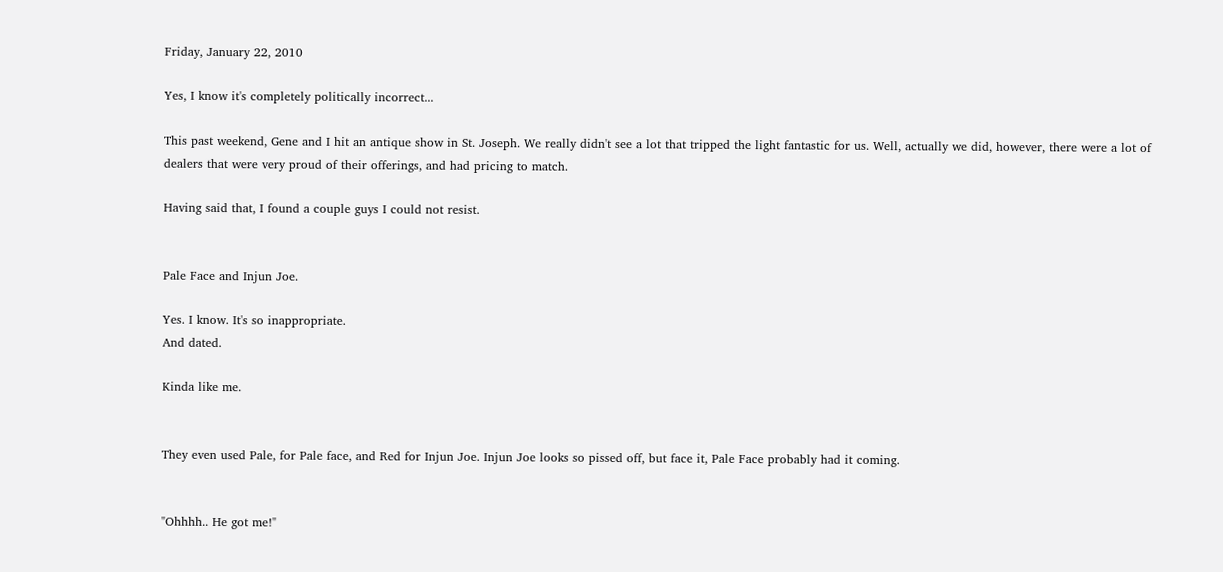Friday, January 22, 2010

Yes, I know it's completely politically incorrect...

This past weekend, Gene and I hit an antique show in St. Joseph. We really didn't see a lot that tripped the light fantastic for us. Well, actually we did, however, there were a lot of dealers that were very proud of their offerings, and had pricing to match.

Having said that, I found a couple guys I could not resist.


Pale Face and Injun Joe.

Yes. I know. It's so inappropriate.
And dated.

Kinda like me.


They even used Pale, for Pale face, and Red for Injun Joe. Injun Joe looks so pissed off, but face it, Pale Face probably had it coming.


"Ohhhh.. He got me!"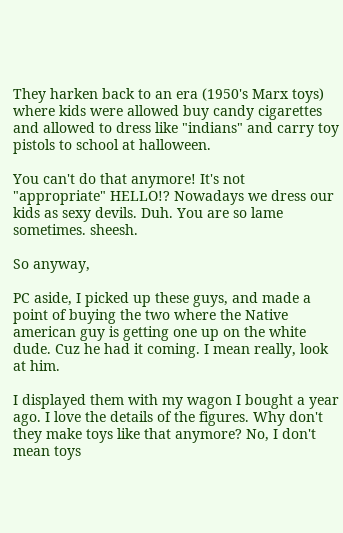They harken back to an era (1950's Marx toys) where kids were allowed buy candy cigarettes and allowed to dress like "indians" and carry toy pistols to school at halloween.

You can't do that anymore! It's not "appropriate" HELLO!? Nowadays we dress our kids as sexy devils. Duh. You are so lame sometimes. sheesh.

So anyway,

PC aside, I picked up these guys, and made a point of buying the two where the Native american guy is getting one up on the white dude. Cuz he had it coming. I mean really, look at him.

I displayed them with my wagon I bought a year ago. I love the details of the figures. Why don't they make toys like that anymore? No, I don't mean toys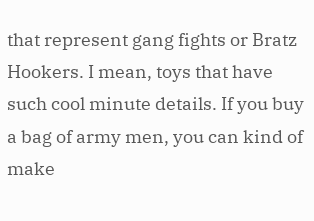that represent gang fights or Bratz Hookers. I mean, toys that have such cool minute details. If you buy a bag of army men, you can kind of make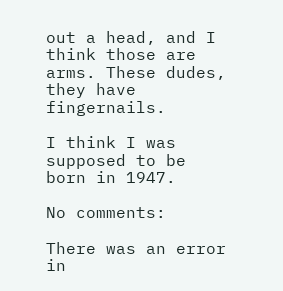out a head, and I think those are arms. These dudes, they have fingernails.

I think I was supposed to be born in 1947.

No comments:

There was an error in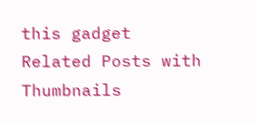this gadget
Related Posts with Thumbnails